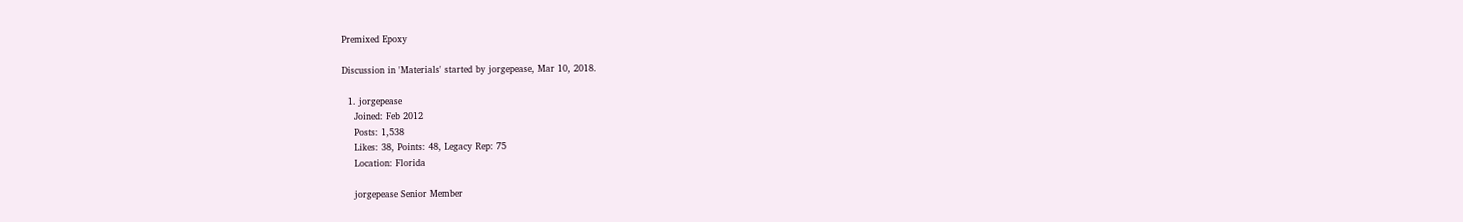Premixed Epoxy

Discussion in 'Materials' started by jorgepease, Mar 10, 2018.

  1. jorgepease
    Joined: Feb 2012
    Posts: 1,538
    Likes: 38, Points: 48, Legacy Rep: 75
    Location: Florida

    jorgepease Senior Member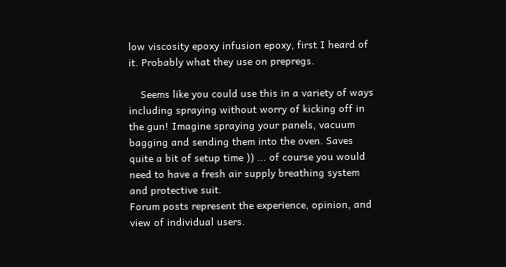low viscosity epoxy infusion epoxy, first I heard of it. Probably what they use on prepregs.

    Seems like you could use this in a variety of ways including spraying without worry of kicking off in the gun! Imagine spraying your panels, vacuum bagging and sending them into the oven. Saves quite a bit of setup time )) ... of course you would need to have a fresh air supply breathing system and protective suit.
Forum posts represent the experience, opinion, and view of individual users.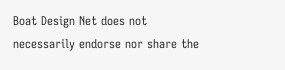Boat Design Net does not necessarily endorse nor share the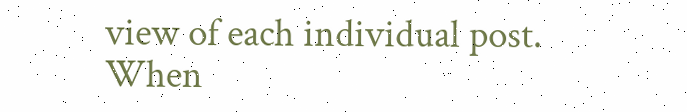view of each individual post.
When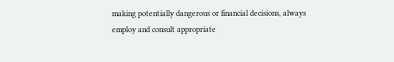making potentially dangerous or financial decisions, always employ and consult appropriate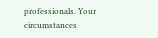professionals. Your circumstances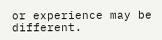or experience may be different.